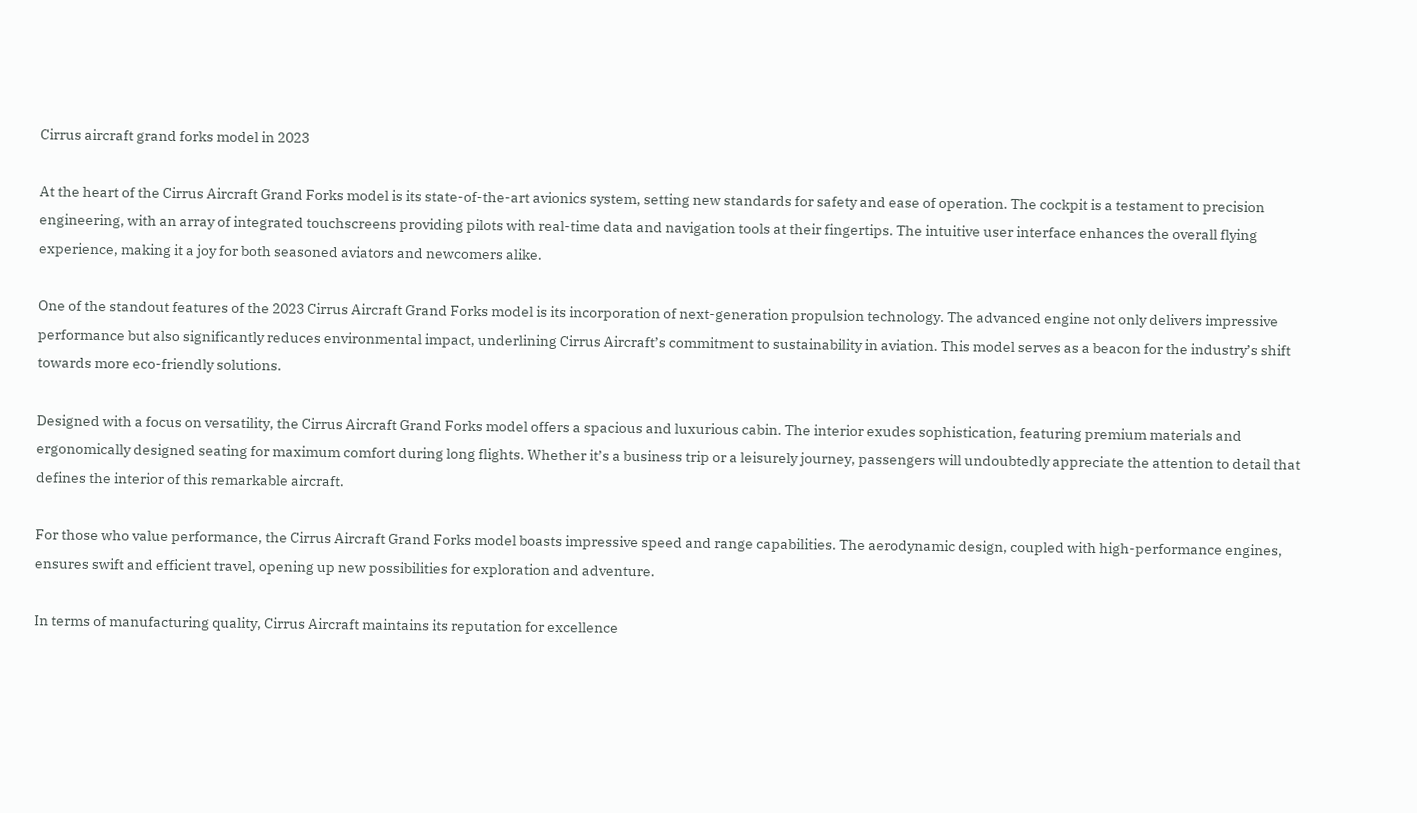Cirrus aircraft grand forks model in 2023

At the heart of the Cirrus Aircraft Grand Forks model is its state-of-the-art avionics system, setting new standards for safety and ease of operation. The cockpit is a testament to precision engineering, with an array of integrated touchscreens providing pilots with real-time data and navigation tools at their fingertips. The intuitive user interface enhances the overall flying experience, making it a joy for both seasoned aviators and newcomers alike.

One of the standout features of the 2023 Cirrus Aircraft Grand Forks model is its incorporation of next-generation propulsion technology. The advanced engine not only delivers impressive performance but also significantly reduces environmental impact, underlining Cirrus Aircraft’s commitment to sustainability in aviation. This model serves as a beacon for the industry’s shift towards more eco-friendly solutions.

Designed with a focus on versatility, the Cirrus Aircraft Grand Forks model offers a spacious and luxurious cabin. The interior exudes sophistication, featuring premium materials and ergonomically designed seating for maximum comfort during long flights. Whether it’s a business trip or a leisurely journey, passengers will undoubtedly appreciate the attention to detail that defines the interior of this remarkable aircraft.

For those who value performance, the Cirrus Aircraft Grand Forks model boasts impressive speed and range capabilities. The aerodynamic design, coupled with high-performance engines, ensures swift and efficient travel, opening up new possibilities for exploration and adventure.

In terms of manufacturing quality, Cirrus Aircraft maintains its reputation for excellence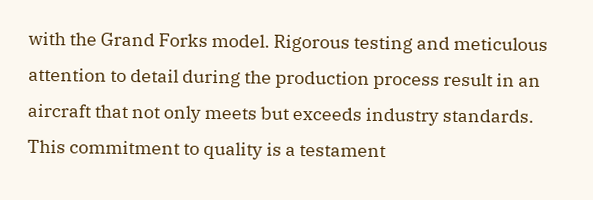with the Grand Forks model. Rigorous testing and meticulous attention to detail during the production process result in an aircraft that not only meets but exceeds industry standards. This commitment to quality is a testament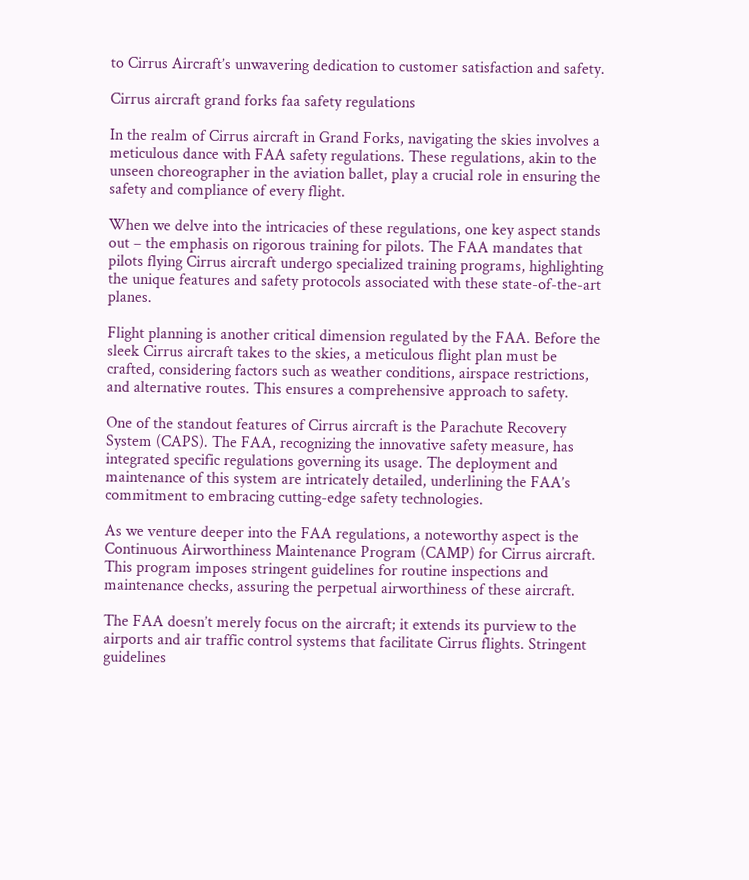to Cirrus Aircraft’s unwavering dedication to customer satisfaction and safety.

Cirrus aircraft grand forks faa safety regulations

In the realm of Cirrus aircraft in Grand Forks, navigating the skies involves a meticulous dance with FAA safety regulations. These regulations, akin to the unseen choreographer in the aviation ballet, play a crucial role in ensuring the safety and compliance of every flight.

When we delve into the intricacies of these regulations, one key aspect stands out – the emphasis on rigorous training for pilots. The FAA mandates that pilots flying Cirrus aircraft undergo specialized training programs, highlighting the unique features and safety protocols associated with these state-of-the-art planes.

Flight planning is another critical dimension regulated by the FAA. Before the sleek Cirrus aircraft takes to the skies, a meticulous flight plan must be crafted, considering factors such as weather conditions, airspace restrictions, and alternative routes. This ensures a comprehensive approach to safety.

One of the standout features of Cirrus aircraft is the Parachute Recovery System (CAPS). The FAA, recognizing the innovative safety measure, has integrated specific regulations governing its usage. The deployment and maintenance of this system are intricately detailed, underlining the FAA’s commitment to embracing cutting-edge safety technologies.

As we venture deeper into the FAA regulations, a noteworthy aspect is the Continuous Airworthiness Maintenance Program (CAMP) for Cirrus aircraft. This program imposes stringent guidelines for routine inspections and maintenance checks, assuring the perpetual airworthiness of these aircraft.

The FAA doesn’t merely focus on the aircraft; it extends its purview to the airports and air traffic control systems that facilitate Cirrus flights. Stringent guidelines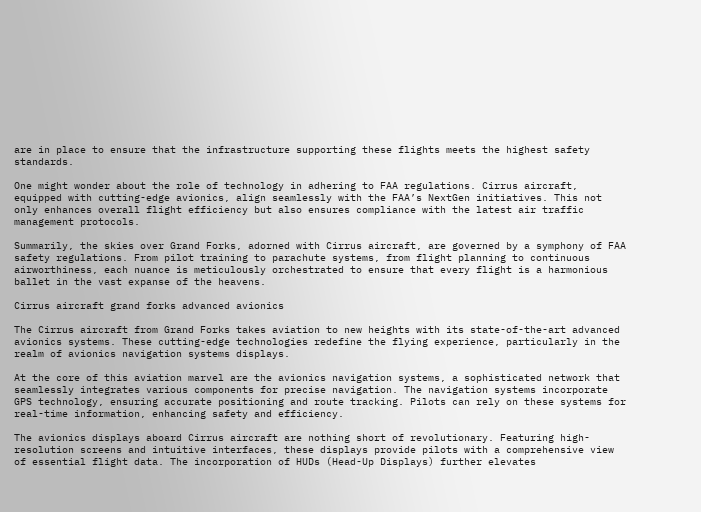are in place to ensure that the infrastructure supporting these flights meets the highest safety standards.

One might wonder about the role of technology in adhering to FAA regulations. Cirrus aircraft, equipped with cutting-edge avionics, align seamlessly with the FAA’s NextGen initiatives. This not only enhances overall flight efficiency but also ensures compliance with the latest air traffic management protocols.

Summarily, the skies over Grand Forks, adorned with Cirrus aircraft, are governed by a symphony of FAA safety regulations. From pilot training to parachute systems, from flight planning to continuous airworthiness, each nuance is meticulously orchestrated to ensure that every flight is a harmonious ballet in the vast expanse of the heavens.

Cirrus aircraft grand forks advanced avionics

The Cirrus aircraft from Grand Forks takes aviation to new heights with its state-of-the-art advanced avionics systems. These cutting-edge technologies redefine the flying experience, particularly in the realm of avionics navigation systems displays.

At the core of this aviation marvel are the avionics navigation systems, a sophisticated network that seamlessly integrates various components for precise navigation. The navigation systems incorporate GPS technology, ensuring accurate positioning and route tracking. Pilots can rely on these systems for real-time information, enhancing safety and efficiency.

The avionics displays aboard Cirrus aircraft are nothing short of revolutionary. Featuring high-resolution screens and intuitive interfaces, these displays provide pilots with a comprehensive view of essential flight data. The incorporation of HUDs (Head-Up Displays) further elevates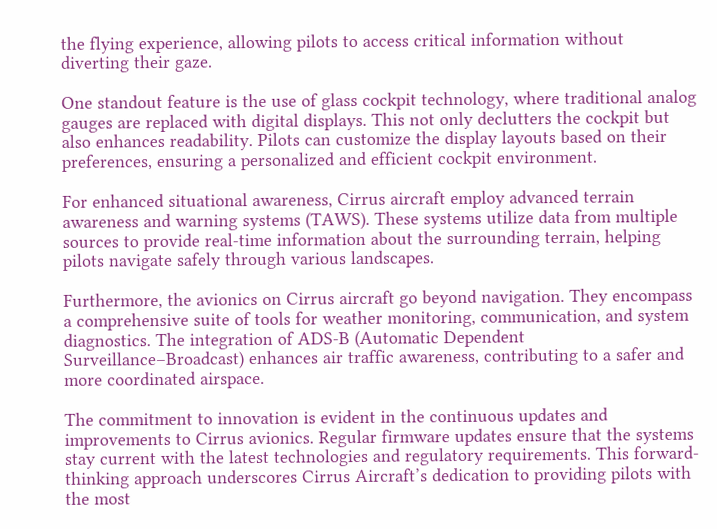the flying experience, allowing pilots to access critical information without diverting their gaze.

One standout feature is the use of glass cockpit technology, where traditional analog gauges are replaced with digital displays. This not only declutters the cockpit but also enhances readability. Pilots can customize the display layouts based on their preferences, ensuring a personalized and efficient cockpit environment.

For enhanced situational awareness, Cirrus aircraft employ advanced terrain awareness and warning systems (TAWS). These systems utilize data from multiple sources to provide real-time information about the surrounding terrain, helping pilots navigate safely through various landscapes.

Furthermore, the avionics on Cirrus aircraft go beyond navigation. They encompass a comprehensive suite of tools for weather monitoring, communication, and system diagnostics. The integration of ADS-B (Automatic Dependent Surveillance–Broadcast) enhances air traffic awareness, contributing to a safer and more coordinated airspace.

The commitment to innovation is evident in the continuous updates and improvements to Cirrus avionics. Regular firmware updates ensure that the systems stay current with the latest technologies and regulatory requirements. This forward-thinking approach underscores Cirrus Aircraft’s dedication to providing pilots with the most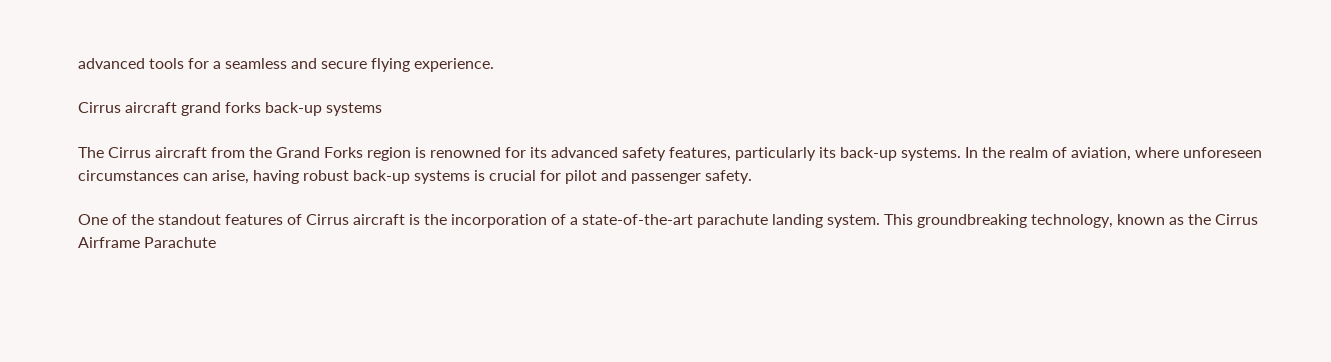advanced tools for a seamless and secure flying experience.

Cirrus aircraft grand forks back-up systems

The Cirrus aircraft from the Grand Forks region is renowned for its advanced safety features, particularly its back-up systems. In the realm of aviation, where unforeseen circumstances can arise, having robust back-up systems is crucial for pilot and passenger safety.

One of the standout features of Cirrus aircraft is the incorporation of a state-of-the-art parachute landing system. This groundbreaking technology, known as the Cirrus Airframe Parachute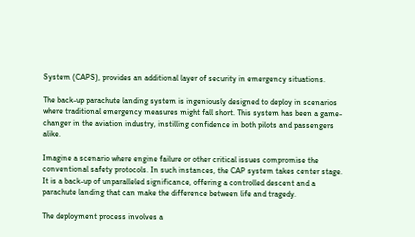System (CAPS), provides an additional layer of security in emergency situations.

The back-up parachute landing system is ingeniously designed to deploy in scenarios where traditional emergency measures might fall short. This system has been a game-changer in the aviation industry, instilling confidence in both pilots and passengers alike.

Imagine a scenario where engine failure or other critical issues compromise the conventional safety protocols. In such instances, the CAP system takes center stage. It is a back-up of unparalleled significance, offering a controlled descent and a parachute landing that can make the difference between life and tragedy.

The deployment process involves a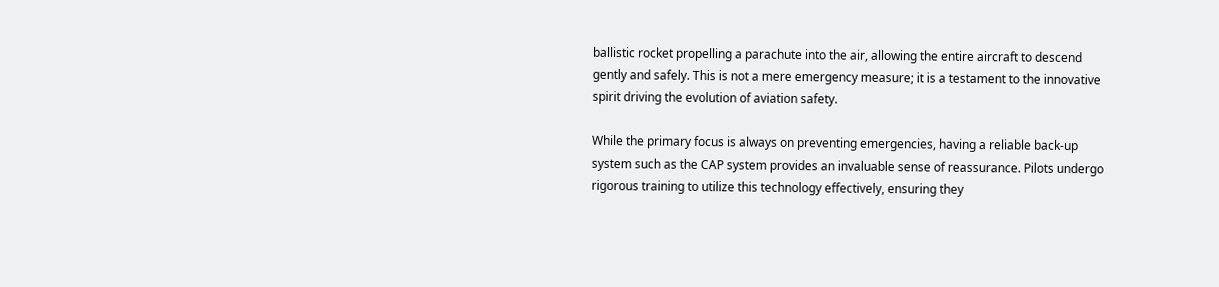ballistic rocket propelling a parachute into the air, allowing the entire aircraft to descend gently and safely. This is not a mere emergency measure; it is a testament to the innovative spirit driving the evolution of aviation safety.

While the primary focus is always on preventing emergencies, having a reliable back-up system such as the CAP system provides an invaluable sense of reassurance. Pilots undergo rigorous training to utilize this technology effectively, ensuring they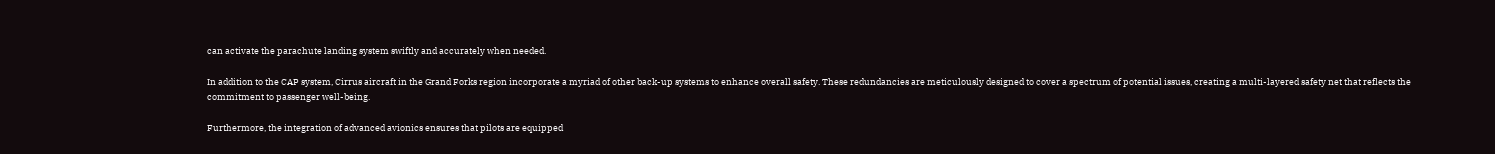can activate the parachute landing system swiftly and accurately when needed.

In addition to the CAP system, Cirrus aircraft in the Grand Forks region incorporate a myriad of other back-up systems to enhance overall safety. These redundancies are meticulously designed to cover a spectrum of potential issues, creating a multi-layered safety net that reflects the commitment to passenger well-being.

Furthermore, the integration of advanced avionics ensures that pilots are equipped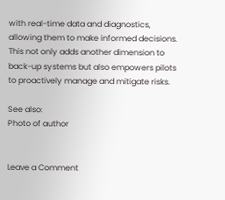with real-time data and diagnostics, allowing them to make informed decisions. This not only adds another dimension to back-up systems but also empowers pilots to proactively manage and mitigate risks.

See also:
Photo of author


Leave a Comment